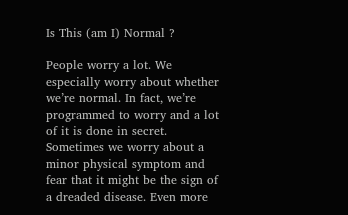Is This (am I) Normal ?

People worry a lot. We especially worry about whether we’re normal. In fact, we’re programmed to worry and a lot of it is done in secret.  Sometimes we worry about a minor physical symptom and fear that it might be the sign of a dreaded disease. Even more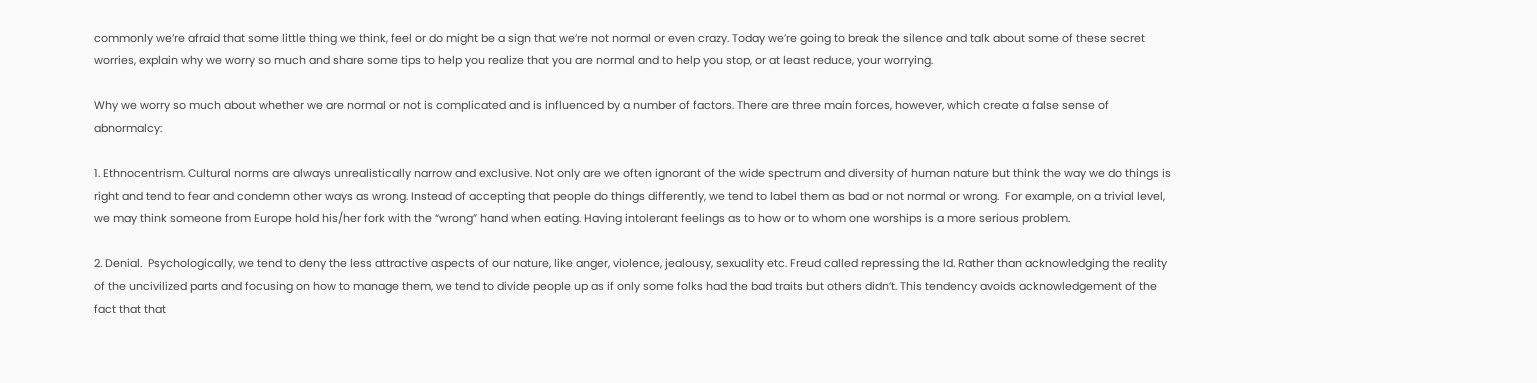commonly we’re afraid that some little thing we think, feel or do might be a sign that we’re not normal or even crazy. Today we’re going to break the silence and talk about some of these secret worries, explain why we worry so much and share some tips to help you realize that you are normal and to help you stop, or at least reduce, your worrying.

Why we worry so much about whether we are normal or not is complicated and is influenced by a number of factors. There are three main forces, however, which create a false sense of abnormalcy:

1. Ethnocentrism. Cultural norms are always unrealistically narrow and exclusive. Not only are we often ignorant of the wide spectrum and diversity of human nature but think the way we do things is right and tend to fear and condemn other ways as wrong. Instead of accepting that people do things differently, we tend to label them as bad or not normal or wrong.  For example, on a trivial level, we may think someone from Europe hold his/her fork with the “wrong” hand when eating. Having intolerant feelings as to how or to whom one worships is a more serious problem.

2. Denial.  Psychologically, we tend to deny the less attractive aspects of our nature, like anger, violence, jealousy, sexuality etc. Freud called repressing the Id. Rather than acknowledging the reality of the uncivilized parts and focusing on how to manage them, we tend to divide people up as if only some folks had the bad traits but others didn’t. This tendency avoids acknowledgement of the fact that that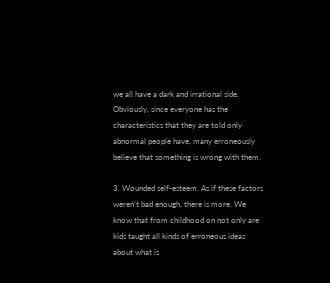we all have a dark and irrational side. Obviously, since everyone has the characteristics that they are told only abnormal people have, many erroneously believe that something is wrong with them.

3. Wounded self-esteem. As if these factors weren’t bad enough, there is more. We know that from childhood on not only are kids taught all kinds of erroneous ideas about what is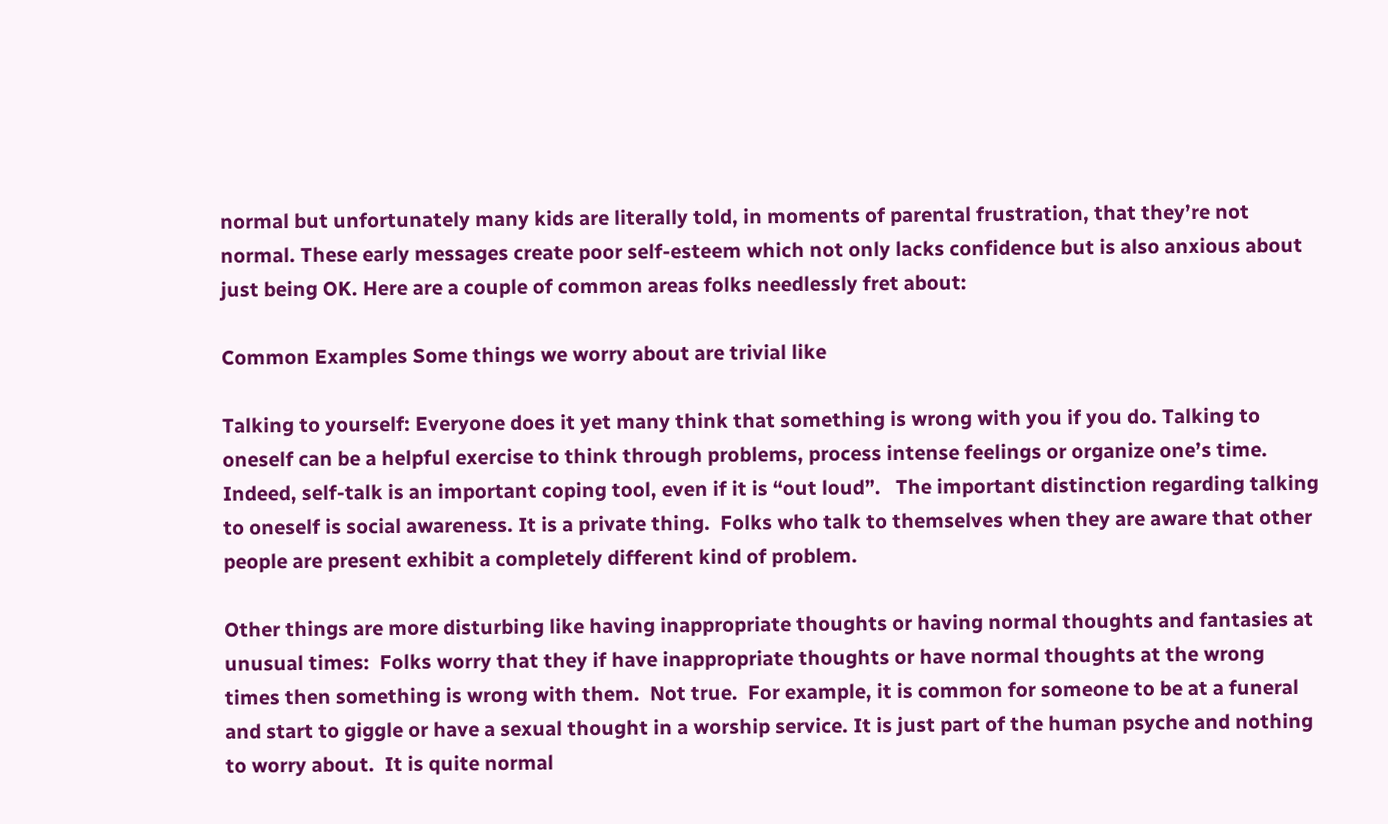normal but unfortunately many kids are literally told, in moments of parental frustration, that they’re not normal. These early messages create poor self-esteem which not only lacks confidence but is also anxious about just being OK. Here are a couple of common areas folks needlessly fret about:

Common Examples Some things we worry about are trivial like

Talking to yourself: Everyone does it yet many think that something is wrong with you if you do. Talking to oneself can be a helpful exercise to think through problems, process intense feelings or organize one’s time. Indeed, self-talk is an important coping tool, even if it is “out loud”.   The important distinction regarding talking to oneself is social awareness. It is a private thing.  Folks who talk to themselves when they are aware that other people are present exhibit a completely different kind of problem.

Other things are more disturbing like having inappropriate thoughts or having normal thoughts and fantasies at unusual times:  Folks worry that they if have inappropriate thoughts or have normal thoughts at the wrong times then something is wrong with them.  Not true.  For example, it is common for someone to be at a funeral and start to giggle or have a sexual thought in a worship service. It is just part of the human psyche and nothing to worry about.  It is quite normal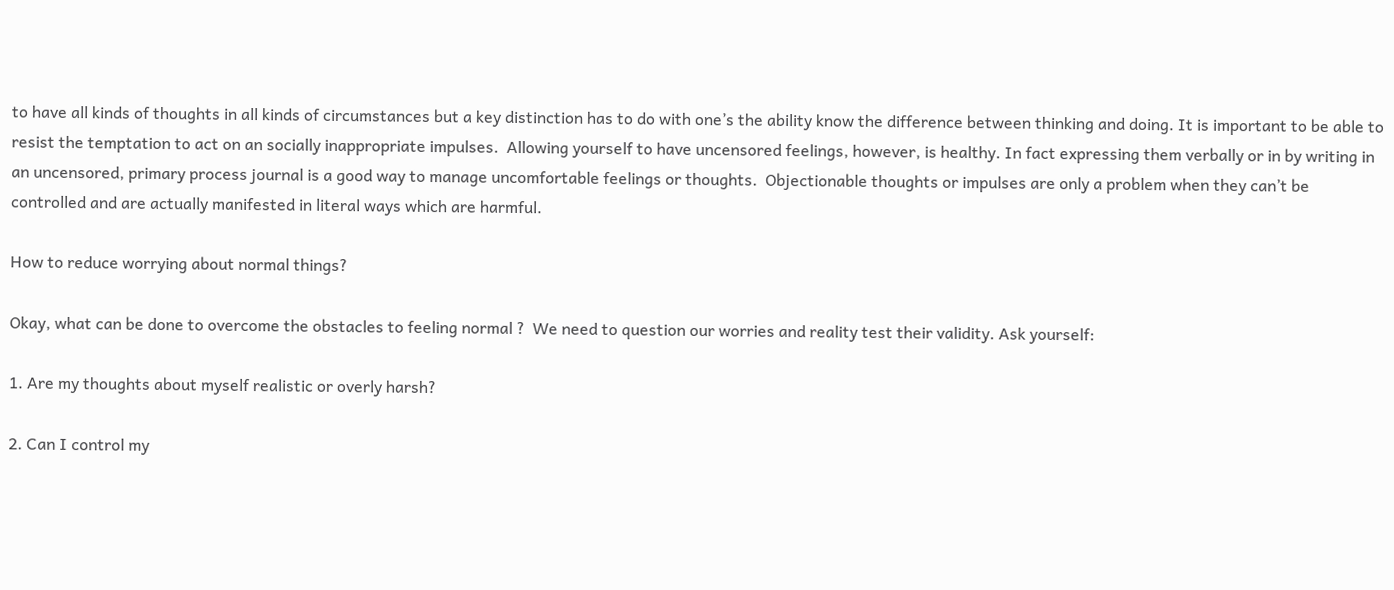to have all kinds of thoughts in all kinds of circumstances but a key distinction has to do with one’s the ability know the difference between thinking and doing. It is important to be able to resist the temptation to act on an socially inappropriate impulses.  Allowing yourself to have uncensored feelings, however, is healthy. In fact expressing them verbally or in by writing in an uncensored, primary process journal is a good way to manage uncomfortable feelings or thoughts.  Objectionable thoughts or impulses are only a problem when they can’t be controlled and are actually manifested in literal ways which are harmful.

How to reduce worrying about normal things?

Okay, what can be done to overcome the obstacles to feeling normal ?  We need to question our worries and reality test their validity. Ask yourself:

1. Are my thoughts about myself realistic or overly harsh?

2. Can I control my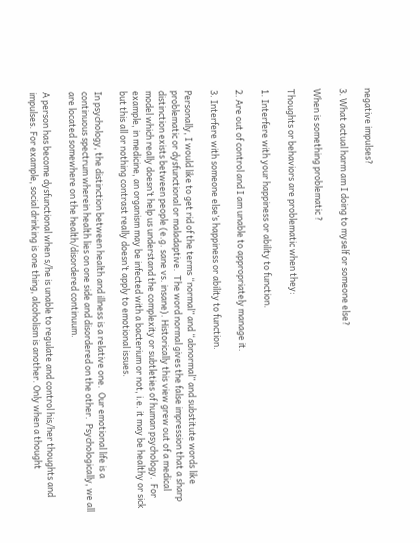negative impulses?

3. What actual harm am I doing to myself or someone else?

When is something problematic ?

Thoughts or behaviors are problematic when they:

1. Interfere with your happiness or ability to function.

2. Are out of control and I am unable to appropriately manage it.

3. Interfere with someone else’s happiness or ability to function.

Personally, I would like to get rid of the terms “normal” and “abnormal” and substitute words like problematic or dysfunctional or maladaptive.  The word normal gives the false impression that a sharp distinction exists between people (e.g. sane vs. insane). Historically this view grew out of a medical model which really doesn’t help us understand the complexity or subtleties of human psychology.  For example, in medicine, an organism may be infected with a bacterium or not, i.e. it may be healthy or sick but this all or nothing contrast really doesn’t apply to emotional issues.

In psychology, the distinction between health and illness is a relative one.  Our emotional life is a continuous spectrum wherein health lies on one side and disordered on the other.  Psychologically, we all are located somewhere on the health/disordered continuum.

A person has become dysfunctional when s/he is unable to regulate and control his/her thoughts and impulses. For example, social drinking is one thing, alcoholism is another. Only when a thought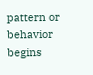pattern or behavior begins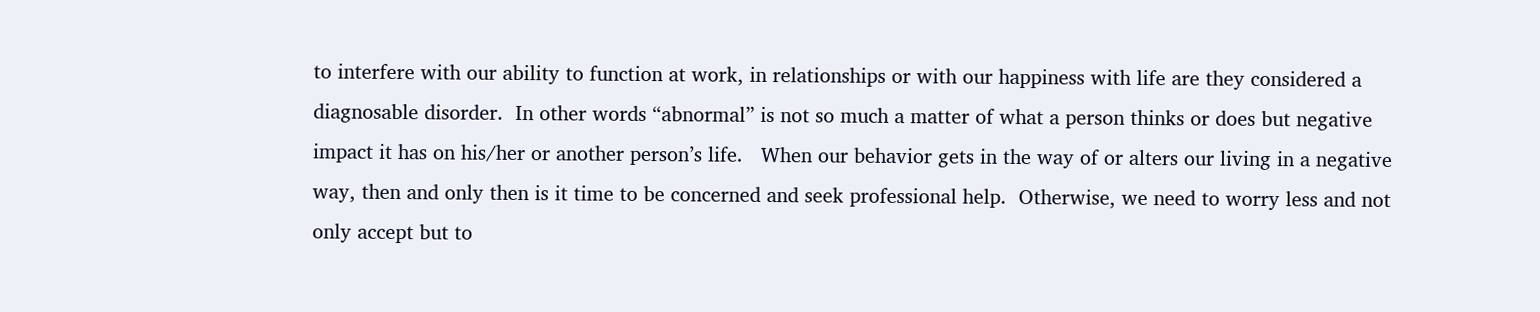to interfere with our ability to function at work, in relationships or with our happiness with life are they considered a diagnosable disorder.  In other words “abnormal” is not so much a matter of what a person thinks or does but negative impact it has on his/her or another person’s life.   When our behavior gets in the way of or alters our living in a negative way, then and only then is it time to be concerned and seek professional help.  Otherwise, we need to worry less and not only accept but to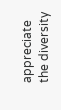appreciate the diversity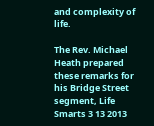and complexity of life.

The Rev. Michael Heath prepared these remarks for his Bridge Street segment, Life Smarts 3 13 2013